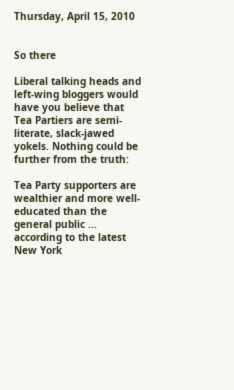Thursday, April 15, 2010


So there

Liberal talking heads and left-wing bloggers would have you believe that Tea Partiers are semi-literate, slack-jawed yokels. Nothing could be further from the truth:

Tea Party supporters are wealthier and more well-educated than the general public ... according to the latest New York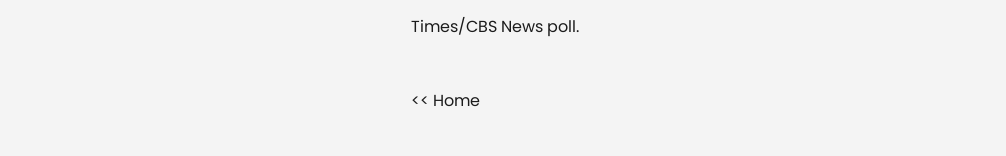Times/CBS News poll.

<< Home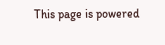This page is powered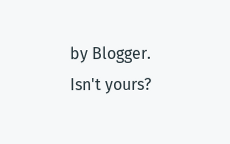by Blogger. Isn't yours?